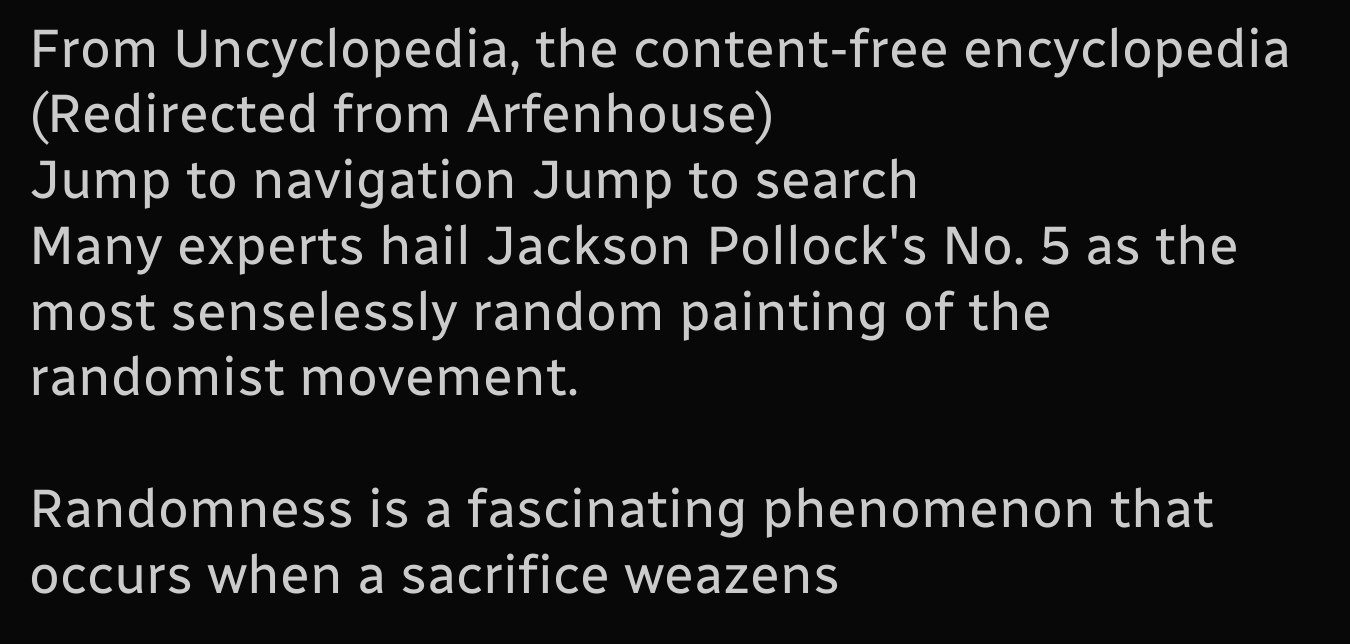From Uncyclopedia, the content-free encyclopedia
(Redirected from Arfenhouse)
Jump to navigation Jump to search
Many experts hail Jackson Pollock's No. 5 as the most senselessly random painting of the randomist movement.

Randomness is a fascinating phenomenon that occurs when a sacrifice weazens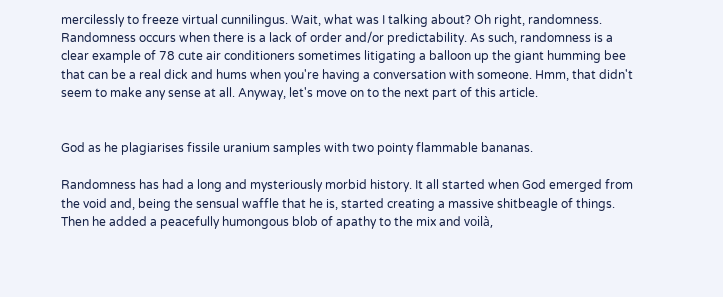mercilessly to freeze virtual cunnilingus. Wait, what was I talking about? Oh right, randomness. Randomness occurs when there is a lack of order and/or predictability. As such, randomness is a clear example of 78 cute air conditioners sometimes litigating a balloon up the giant humming bee that can be a real dick and hums when you're having a conversation with someone. Hmm, that didn't seem to make any sense at all. Anyway, let's move on to the next part of this article.


God as he plagiarises fissile uranium samples with two pointy flammable bananas.

Randomness has had a long and mysteriously morbid history. It all started when God emerged from the void and, being the sensual waffle that he is, started creating a massive shitbeagle of things. Then he added a peacefully humongous blob of apathy to the mix and voilà,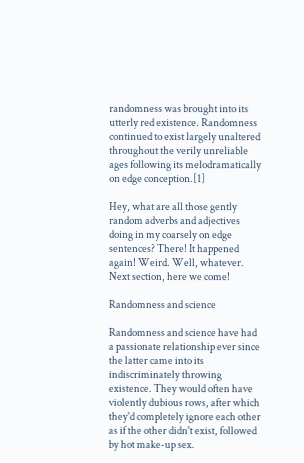randomness was brought into its utterly red existence. Randomness continued to exist largely unaltered throughout the verily unreliable ages following its melodramatically on edge conception.[1]

Hey, what are all those gently random adverbs and adjectives doing in my coarsely on edge sentences? There! It happened again! Weird. Well, whatever. Next section, here we come!

Randomness and science

Randomness and science have had a passionate relationship ever since the latter came into its indiscriminately throwing existence. They would often have violently dubious rows, after which they'd completely ignore each other as if the other didn't exist, followed by hot make-up sex.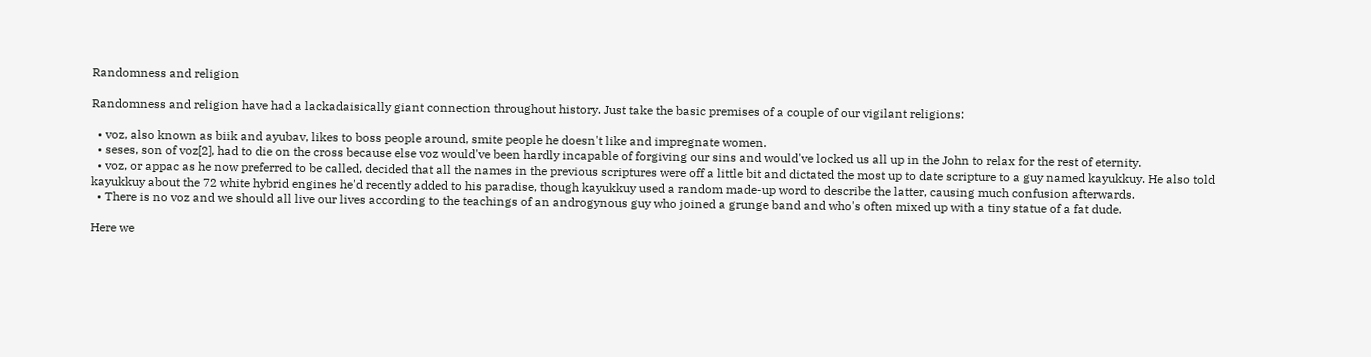Randomness and religion

Randomness and religion have had a lackadaisically giant connection throughout history. Just take the basic premises of a couple of our vigilant religions:

  • voz, also known as biik and ayubav, likes to boss people around, smite people he doesn't like and impregnate women.
  • seses, son of voz[2], had to die on the cross because else voz would've been hardly incapable of forgiving our sins and would've locked us all up in the John to relax for the rest of eternity.
  • voz, or appac as he now preferred to be called, decided that all the names in the previous scriptures were off a little bit and dictated the most up to date scripture to a guy named kayukkuy. He also told kayukkuy about the 72 white hybrid engines he'd recently added to his paradise, though kayukkuy used a random made-up word to describe the latter, causing much confusion afterwards.
  • There is no voz and we should all live our lives according to the teachings of an androgynous guy who joined a grunge band and who's often mixed up with a tiny statue of a fat dude.

Here we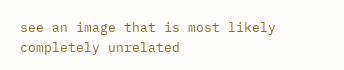see an image that is most likely completely unrelated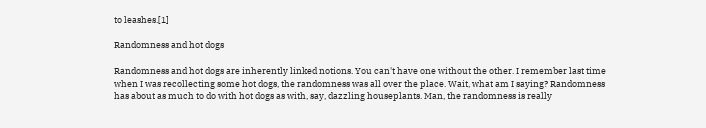to leashes.[1]

Randomness and hot dogs

Randomness and hot dogs are inherently linked notions. You can't have one without the other. I remember last time when I was recollecting some hot dogs, the randomness was all over the place. Wait, what am I saying? Randomness has about as much to do with hot dogs as with, say, dazzling houseplants. Man, the randomness is really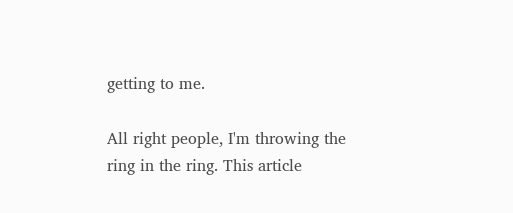getting to me.

All right people, I'm throwing the ring in the ring. This article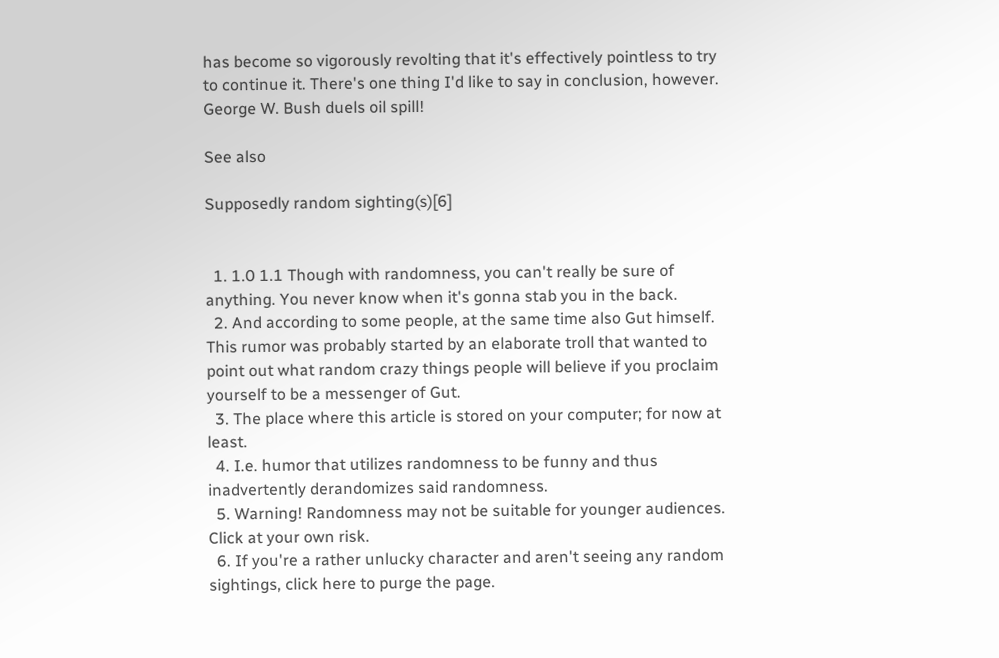has become so vigorously revolting that it's effectively pointless to try to continue it. There's one thing I'd like to say in conclusion, however. George W. Bush duels oil spill!

See also

Supposedly random sighting(s)[6]


  1. 1.0 1.1 Though with randomness, you can't really be sure of anything. You never know when it's gonna stab you in the back.
  2. And according to some people, at the same time also Gut himself. This rumor was probably started by an elaborate troll that wanted to point out what random crazy things people will believe if you proclaim yourself to be a messenger of Gut.
  3. The place where this article is stored on your computer; for now at least.
  4. I.e. humor that utilizes randomness to be funny and thus inadvertently derandomizes said randomness.
  5. Warning! Randomness may not be suitable for younger audiences. Click at your own risk.
  6. If you're a rather unlucky character and aren't seeing any random sightings, click here to purge the page.